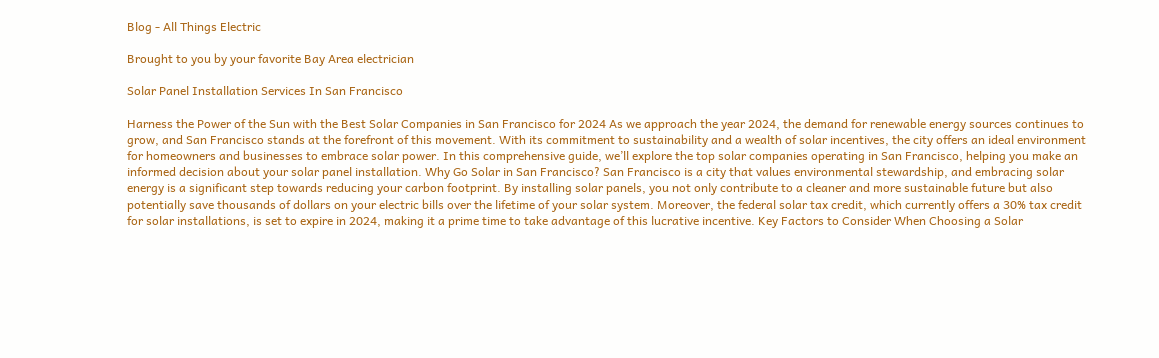Blog - All Things Electric

Brought to you by your favorite Bay Area electrician

Solar Panel Installation Services In San Francisco

Harness the Power of the Sun with the Best Solar Companies in San Francisco for 2024 As we approach the year 2024, the demand for renewable energy sources continues to grow, and San Francisco stands at the forefront of this movement. With its commitment to sustainability and a wealth of solar incentives, the city offers an ideal environment for homeowners and businesses to embrace solar power. In this comprehensive guide, we’ll explore the top solar companies operating in San Francisco, helping you make an informed decision about your solar panel installation. Why Go Solar in San Francisco? San Francisco is a city that values environmental stewardship, and embracing solar energy is a significant step towards reducing your carbon footprint. By installing solar panels, you not only contribute to a cleaner and more sustainable future but also potentially save thousands of dollars on your electric bills over the lifetime of your solar system. Moreover, the federal solar tax credit, which currently offers a 30% tax credit for solar installations, is set to expire in 2024, making it a prime time to take advantage of this lucrative incentive. Key Factors to Consider When Choosing a Solar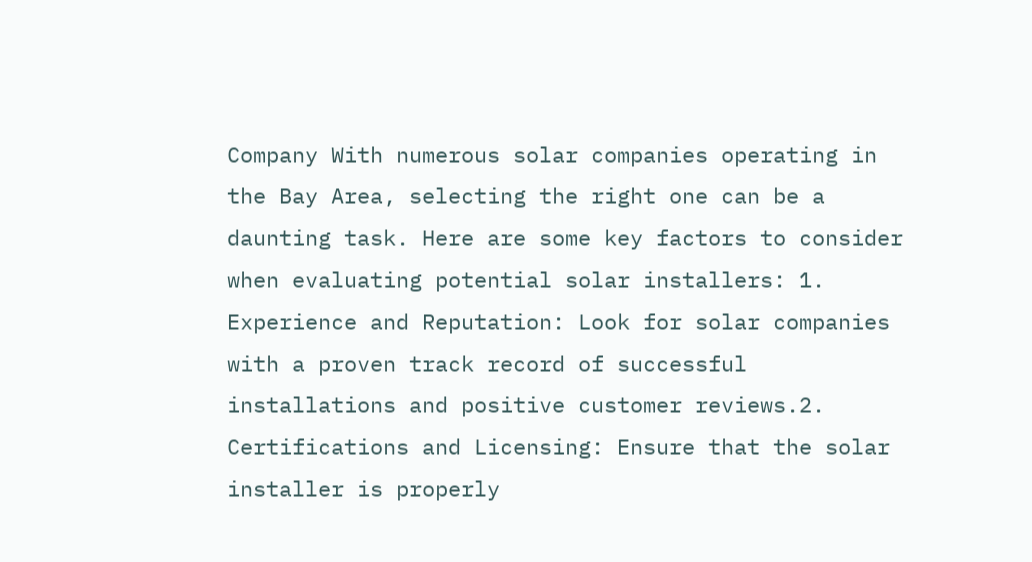Company With numerous solar companies operating in the Bay Area, selecting the right one can be a daunting task. Here are some key factors to consider when evaluating potential solar installers: 1. Experience and Reputation: Look for solar companies with a proven track record of successful installations and positive customer reviews.2. Certifications and Licensing: Ensure that the solar installer is properly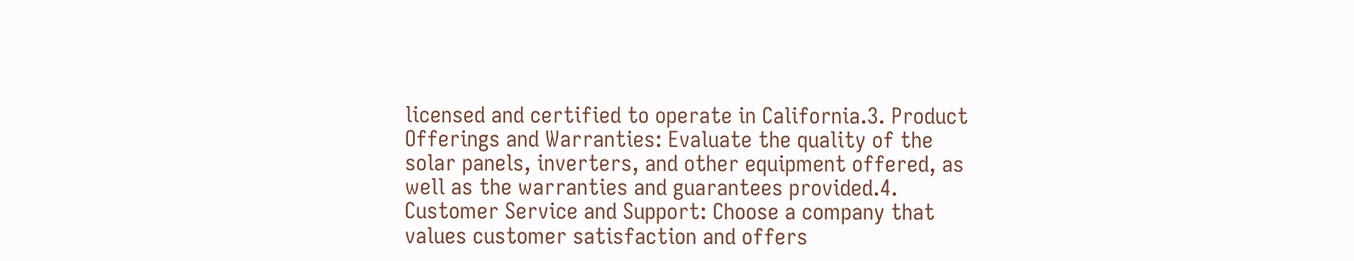licensed and certified to operate in California.3. Product Offerings and Warranties: Evaluate the quality of the solar panels, inverters, and other equipment offered, as well as the warranties and guarantees provided.4. Customer Service and Support: Choose a company that values customer satisfaction and offers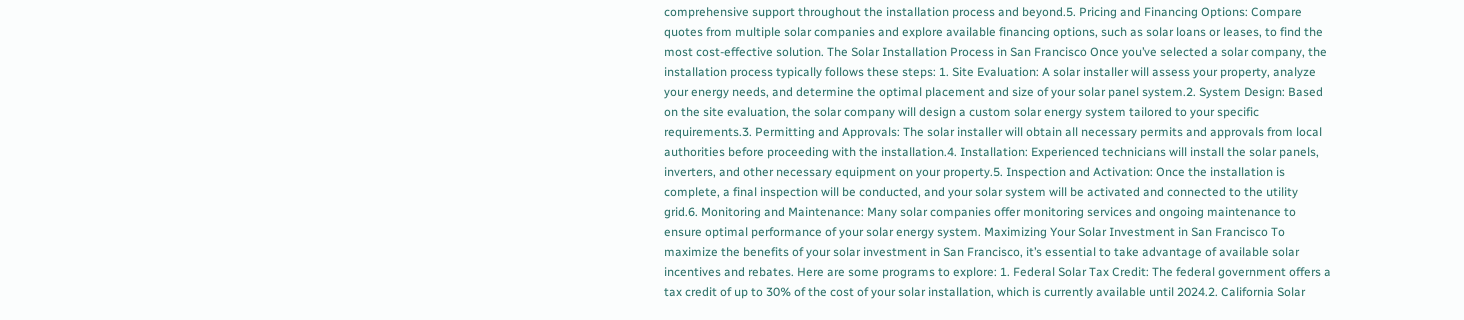comprehensive support throughout the installation process and beyond.5. Pricing and Financing Options: Compare quotes from multiple solar companies and explore available financing options, such as solar loans or leases, to find the most cost-effective solution. The Solar Installation Process in San Francisco Once you’ve selected a solar company, the installation process typically follows these steps: 1. Site Evaluation: A solar installer will assess your property, analyze your energy needs, and determine the optimal placement and size of your solar panel system.2. System Design: Based on the site evaluation, the solar company will design a custom solar energy system tailored to your specific requirements.3. Permitting and Approvals: The solar installer will obtain all necessary permits and approvals from local authorities before proceeding with the installation.4. Installation: Experienced technicians will install the solar panels, inverters, and other necessary equipment on your property.5. Inspection and Activation: Once the installation is complete, a final inspection will be conducted, and your solar system will be activated and connected to the utility grid.6. Monitoring and Maintenance: Many solar companies offer monitoring services and ongoing maintenance to ensure optimal performance of your solar energy system. Maximizing Your Solar Investment in San Francisco To maximize the benefits of your solar investment in San Francisco, it’s essential to take advantage of available solar incentives and rebates. Here are some programs to explore: 1. Federal Solar Tax Credit: The federal government offers a tax credit of up to 30% of the cost of your solar installation, which is currently available until 2024.2. California Solar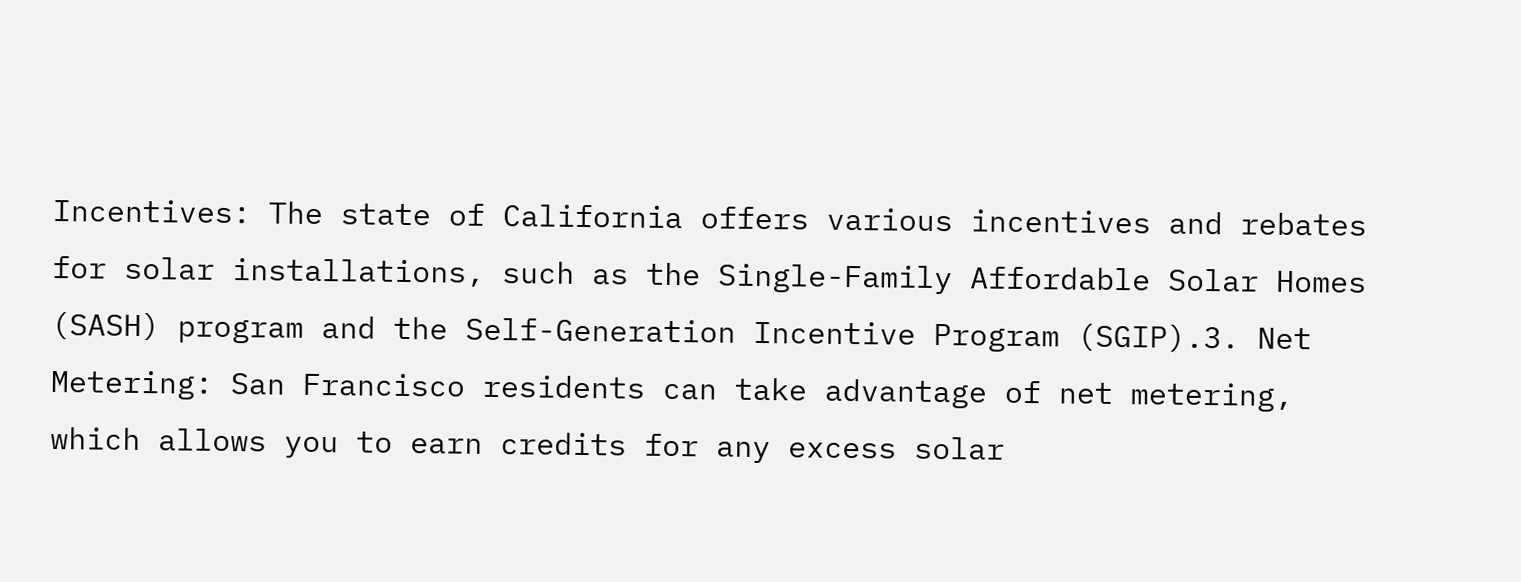Incentives: The state of California offers various incentives and rebates for solar installations, such as the Single-Family Affordable Solar Homes (SASH) program and the Self-Generation Incentive Program (SGIP).3. Net Metering: San Francisco residents can take advantage of net metering, which allows you to earn credits for any excess solar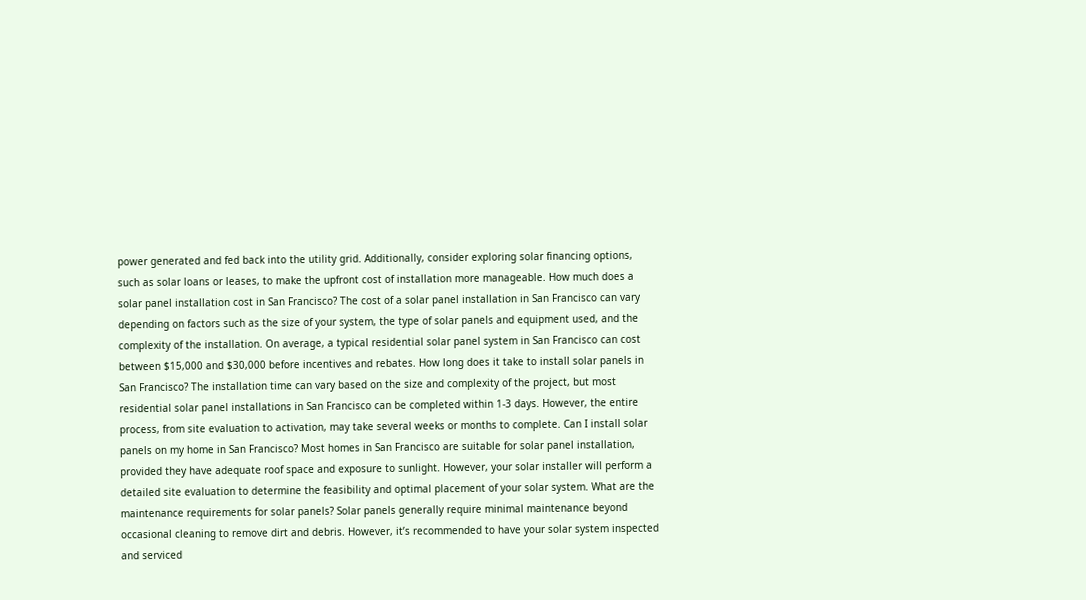power generated and fed back into the utility grid. Additionally, consider exploring solar financing options, such as solar loans or leases, to make the upfront cost of installation more manageable. How much does a solar panel installation cost in San Francisco? The cost of a solar panel installation in San Francisco can vary depending on factors such as the size of your system, the type of solar panels and equipment used, and the complexity of the installation. On average, a typical residential solar panel system in San Francisco can cost between $15,000 and $30,000 before incentives and rebates. How long does it take to install solar panels in San Francisco? The installation time can vary based on the size and complexity of the project, but most residential solar panel installations in San Francisco can be completed within 1-3 days. However, the entire process, from site evaluation to activation, may take several weeks or months to complete. Can I install solar panels on my home in San Francisco? Most homes in San Francisco are suitable for solar panel installation, provided they have adequate roof space and exposure to sunlight. However, your solar installer will perform a detailed site evaluation to determine the feasibility and optimal placement of your solar system. What are the maintenance requirements for solar panels? Solar panels generally require minimal maintenance beyond occasional cleaning to remove dirt and debris. However, it’s recommended to have your solar system inspected and serviced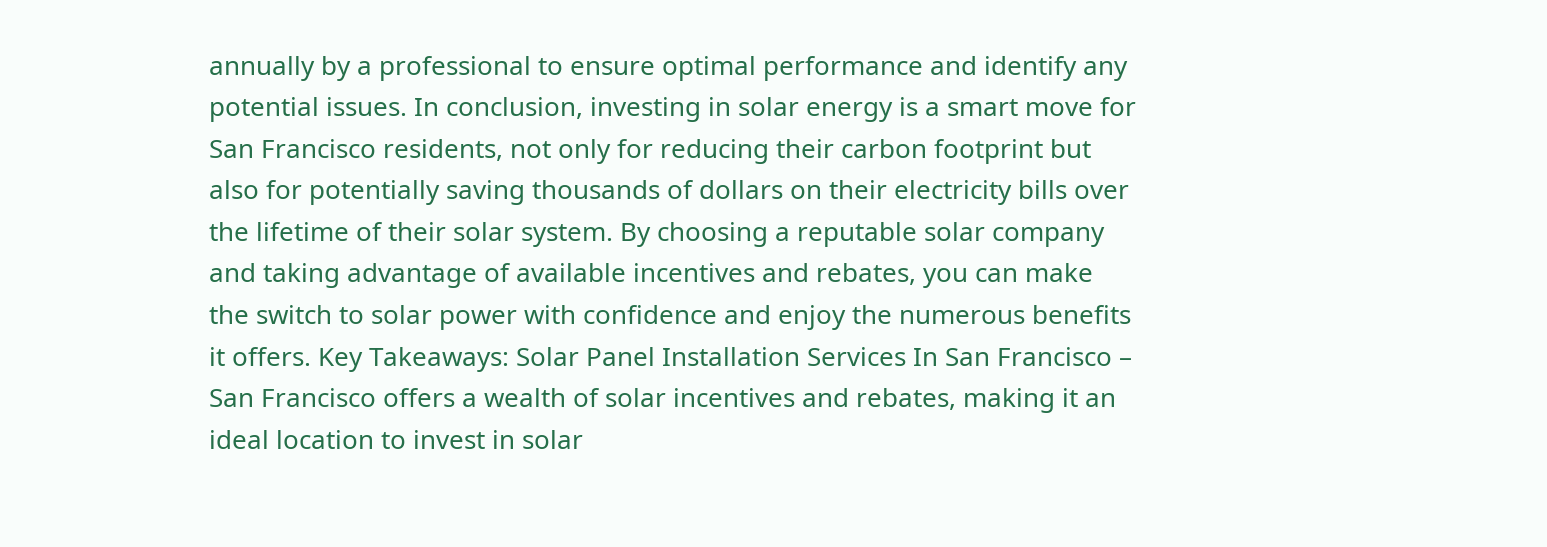annually by a professional to ensure optimal performance and identify any potential issues. In conclusion, investing in solar energy is a smart move for San Francisco residents, not only for reducing their carbon footprint but also for potentially saving thousands of dollars on their electricity bills over the lifetime of their solar system. By choosing a reputable solar company and taking advantage of available incentives and rebates, you can make the switch to solar power with confidence and enjoy the numerous benefits it offers. Key Takeaways: Solar Panel Installation Services In San Francisco – San Francisco offers a wealth of solar incentives and rebates, making it an ideal location to invest in solar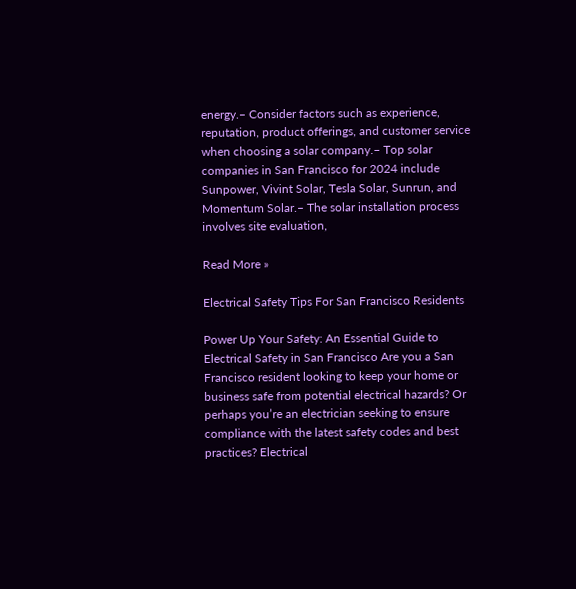energy.– Consider factors such as experience, reputation, product offerings, and customer service when choosing a solar company.– Top solar companies in San Francisco for 2024 include Sunpower, Vivint Solar, Tesla Solar, Sunrun, and Momentum Solar.– The solar installation process involves site evaluation,

Read More »

Electrical Safety Tips For San Francisco Residents

Power Up Your Safety: An Essential Guide to Electrical Safety in San Francisco Are you a San Francisco resident looking to keep your home or business safe from potential electrical hazards? Or perhaps you’re an electrician seeking to ensure compliance with the latest safety codes and best practices? Electrical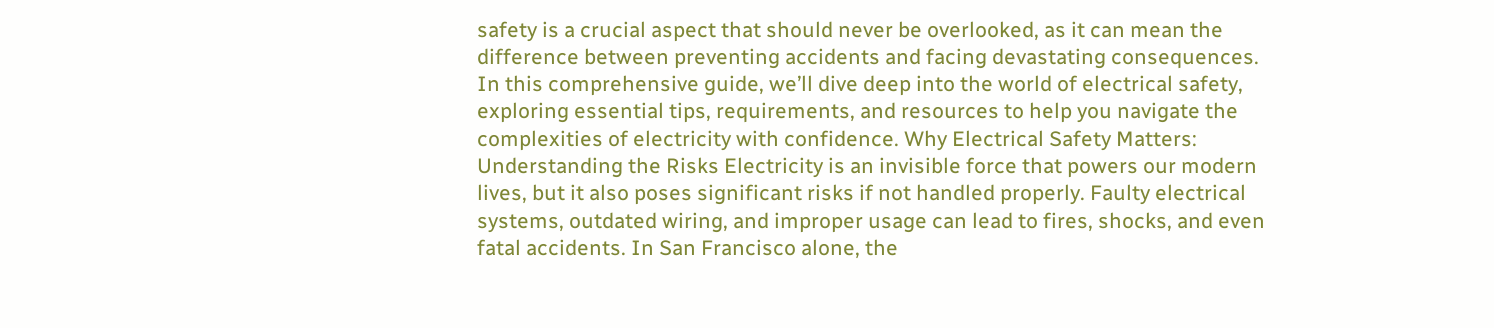safety is a crucial aspect that should never be overlooked, as it can mean the difference between preventing accidents and facing devastating consequences. In this comprehensive guide, we’ll dive deep into the world of electrical safety, exploring essential tips, requirements, and resources to help you navigate the complexities of electricity with confidence. Why Electrical Safety Matters: Understanding the Risks Electricity is an invisible force that powers our modern lives, but it also poses significant risks if not handled properly. Faulty electrical systems, outdated wiring, and improper usage can lead to fires, shocks, and even fatal accidents. In San Francisco alone, the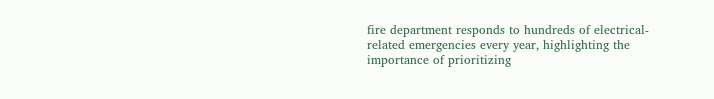fire department responds to hundreds of electrical-related emergencies every year, highlighting the importance of prioritizing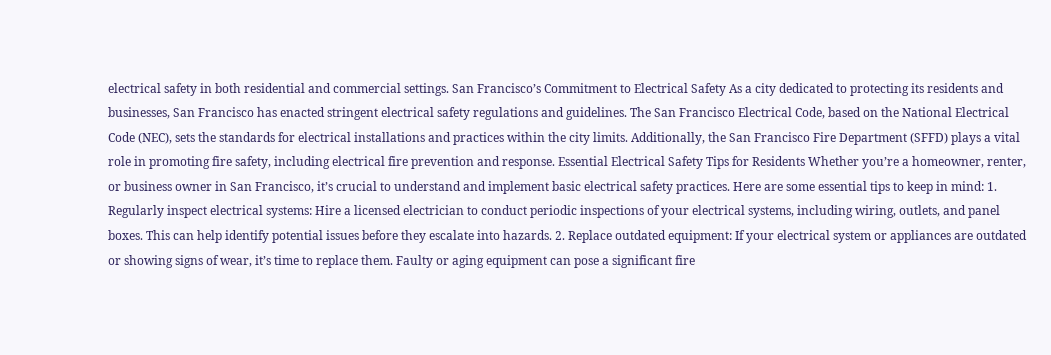electrical safety in both residential and commercial settings. San Francisco’s Commitment to Electrical Safety As a city dedicated to protecting its residents and businesses, San Francisco has enacted stringent electrical safety regulations and guidelines. The San Francisco Electrical Code, based on the National Electrical Code (NEC), sets the standards for electrical installations and practices within the city limits. Additionally, the San Francisco Fire Department (SFFD) plays a vital role in promoting fire safety, including electrical fire prevention and response. Essential Electrical Safety Tips for Residents Whether you’re a homeowner, renter, or business owner in San Francisco, it’s crucial to understand and implement basic electrical safety practices. Here are some essential tips to keep in mind: 1. Regularly inspect electrical systems: Hire a licensed electrician to conduct periodic inspections of your electrical systems, including wiring, outlets, and panel boxes. This can help identify potential issues before they escalate into hazards. 2. Replace outdated equipment: If your electrical system or appliances are outdated or showing signs of wear, it’s time to replace them. Faulty or aging equipment can pose a significant fire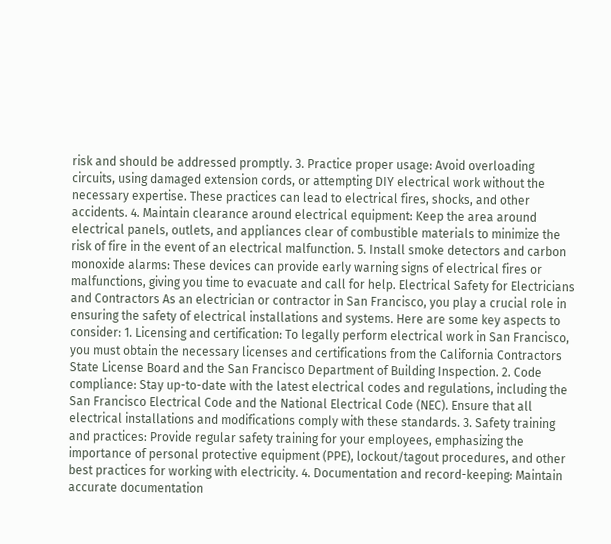risk and should be addressed promptly. 3. Practice proper usage: Avoid overloading circuits, using damaged extension cords, or attempting DIY electrical work without the necessary expertise. These practices can lead to electrical fires, shocks, and other accidents. 4. Maintain clearance around electrical equipment: Keep the area around electrical panels, outlets, and appliances clear of combustible materials to minimize the risk of fire in the event of an electrical malfunction. 5. Install smoke detectors and carbon monoxide alarms: These devices can provide early warning signs of electrical fires or malfunctions, giving you time to evacuate and call for help. Electrical Safety for Electricians and Contractors As an electrician or contractor in San Francisco, you play a crucial role in ensuring the safety of electrical installations and systems. Here are some key aspects to consider: 1. Licensing and certification: To legally perform electrical work in San Francisco, you must obtain the necessary licenses and certifications from the California Contractors State License Board and the San Francisco Department of Building Inspection. 2. Code compliance: Stay up-to-date with the latest electrical codes and regulations, including the San Francisco Electrical Code and the National Electrical Code (NEC). Ensure that all electrical installations and modifications comply with these standards. 3. Safety training and practices: Provide regular safety training for your employees, emphasizing the importance of personal protective equipment (PPE), lockout/tagout procedures, and other best practices for working with electricity. 4. Documentation and record-keeping: Maintain accurate documentation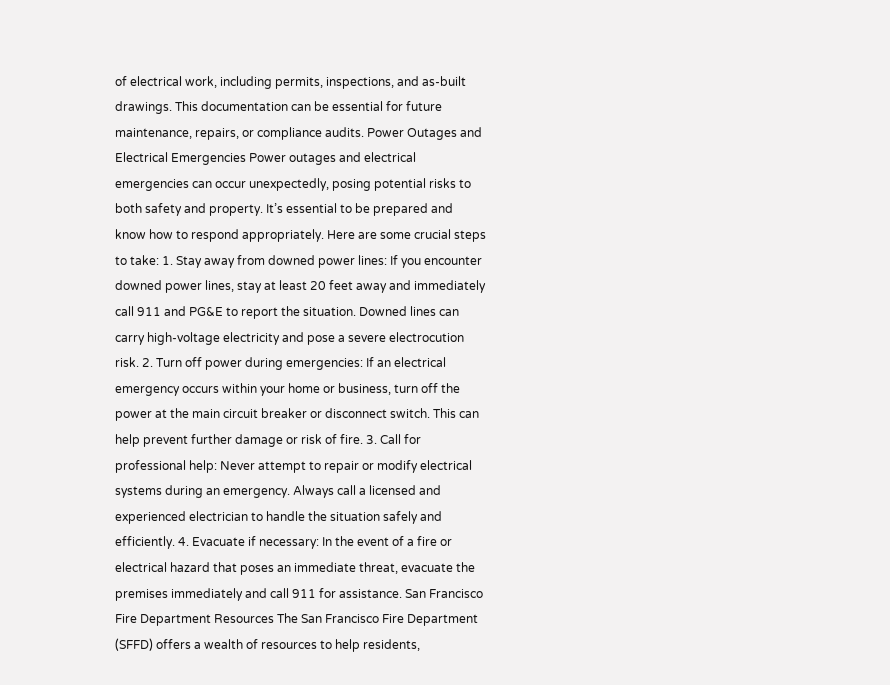of electrical work, including permits, inspections, and as-built drawings. This documentation can be essential for future maintenance, repairs, or compliance audits. Power Outages and Electrical Emergencies Power outages and electrical emergencies can occur unexpectedly, posing potential risks to both safety and property. It’s essential to be prepared and know how to respond appropriately. Here are some crucial steps to take: 1. Stay away from downed power lines: If you encounter downed power lines, stay at least 20 feet away and immediately call 911 and PG&E to report the situation. Downed lines can carry high-voltage electricity and pose a severe electrocution risk. 2. Turn off power during emergencies: If an electrical emergency occurs within your home or business, turn off the power at the main circuit breaker or disconnect switch. This can help prevent further damage or risk of fire. 3. Call for professional help: Never attempt to repair or modify electrical systems during an emergency. Always call a licensed and experienced electrician to handle the situation safely and efficiently. 4. Evacuate if necessary: In the event of a fire or electrical hazard that poses an immediate threat, evacuate the premises immediately and call 911 for assistance. San Francisco Fire Department Resources The San Francisco Fire Department (SFFD) offers a wealth of resources to help residents,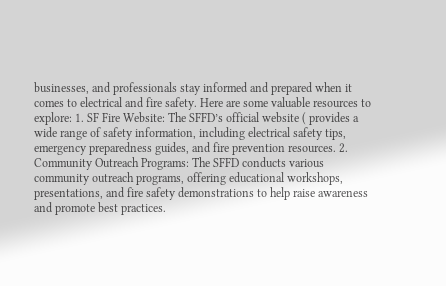businesses, and professionals stay informed and prepared when it comes to electrical and fire safety. Here are some valuable resources to explore: 1. SF Fire Website: The SFFD’s official website ( provides a wide range of safety information, including electrical safety tips, emergency preparedness guides, and fire prevention resources. 2. Community Outreach Programs: The SFFD conducts various community outreach programs, offering educational workshops, presentations, and fire safety demonstrations to help raise awareness and promote best practices.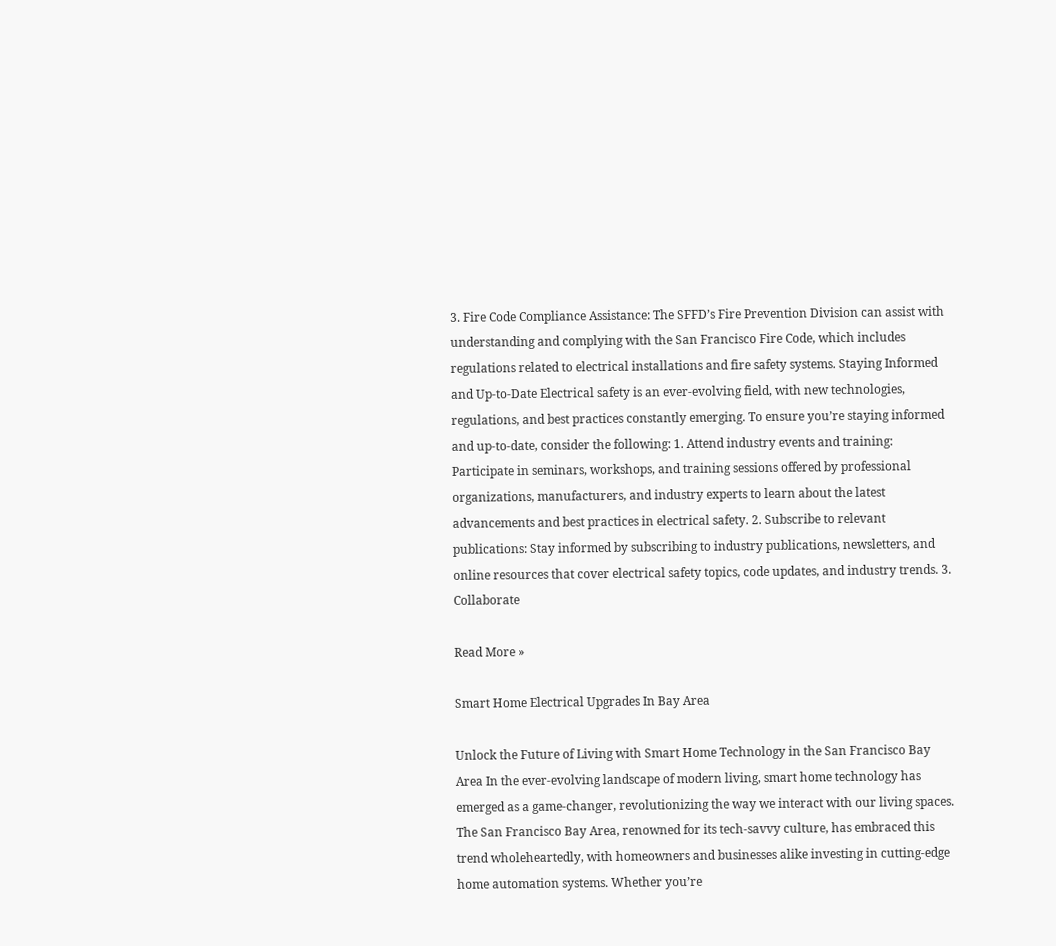3. Fire Code Compliance Assistance: The SFFD’s Fire Prevention Division can assist with understanding and complying with the San Francisco Fire Code, which includes regulations related to electrical installations and fire safety systems. Staying Informed and Up-to-Date Electrical safety is an ever-evolving field, with new technologies, regulations, and best practices constantly emerging. To ensure you’re staying informed and up-to-date, consider the following: 1. Attend industry events and training: Participate in seminars, workshops, and training sessions offered by professional organizations, manufacturers, and industry experts to learn about the latest advancements and best practices in electrical safety. 2. Subscribe to relevant publications: Stay informed by subscribing to industry publications, newsletters, and online resources that cover electrical safety topics, code updates, and industry trends. 3. Collaborate

Read More »

Smart Home Electrical Upgrades In Bay Area

Unlock the Future of Living with Smart Home Technology in the San Francisco Bay Area In the ever-evolving landscape of modern living, smart home technology has emerged as a game-changer, revolutionizing the way we interact with our living spaces. The San Francisco Bay Area, renowned for its tech-savvy culture, has embraced this trend wholeheartedly, with homeowners and businesses alike investing in cutting-edge home automation systems. Whether you’re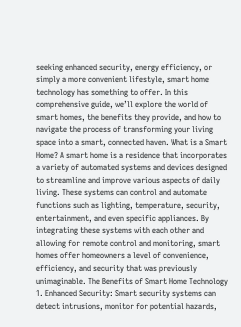seeking enhanced security, energy efficiency, or simply a more convenient lifestyle, smart home technology has something to offer. In this comprehensive guide, we’ll explore the world of smart homes, the benefits they provide, and how to navigate the process of transforming your living space into a smart, connected haven. What is a Smart Home? A smart home is a residence that incorporates a variety of automated systems and devices designed to streamline and improve various aspects of daily living. These systems can control and automate functions such as lighting, temperature, security, entertainment, and even specific appliances. By integrating these systems with each other and allowing for remote control and monitoring, smart homes offer homeowners a level of convenience, efficiency, and security that was previously unimaginable. The Benefits of Smart Home Technology 1. Enhanced Security: Smart security systems can detect intrusions, monitor for potential hazards,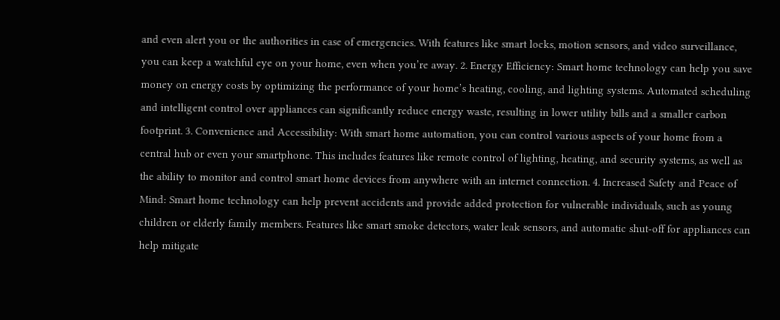and even alert you or the authorities in case of emergencies. With features like smart locks, motion sensors, and video surveillance, you can keep a watchful eye on your home, even when you’re away. 2. Energy Efficiency: Smart home technology can help you save money on energy costs by optimizing the performance of your home’s heating, cooling, and lighting systems. Automated scheduling and intelligent control over appliances can significantly reduce energy waste, resulting in lower utility bills and a smaller carbon footprint. 3. Convenience and Accessibility: With smart home automation, you can control various aspects of your home from a central hub or even your smartphone. This includes features like remote control of lighting, heating, and security systems, as well as the ability to monitor and control smart home devices from anywhere with an internet connection. 4. Increased Safety and Peace of Mind: Smart home technology can help prevent accidents and provide added protection for vulnerable individuals, such as young children or elderly family members. Features like smart smoke detectors, water leak sensors, and automatic shut-off for appliances can help mitigate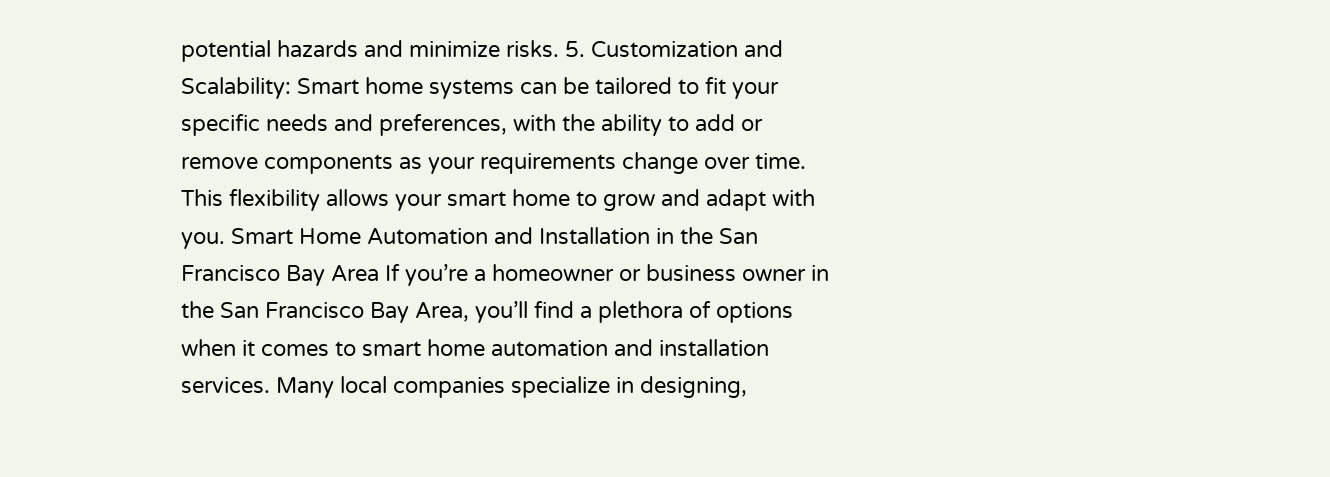potential hazards and minimize risks. 5. Customization and Scalability: Smart home systems can be tailored to fit your specific needs and preferences, with the ability to add or remove components as your requirements change over time. This flexibility allows your smart home to grow and adapt with you. Smart Home Automation and Installation in the San Francisco Bay Area If you’re a homeowner or business owner in the San Francisco Bay Area, you’ll find a plethora of options when it comes to smart home automation and installation services. Many local companies specialize in designing,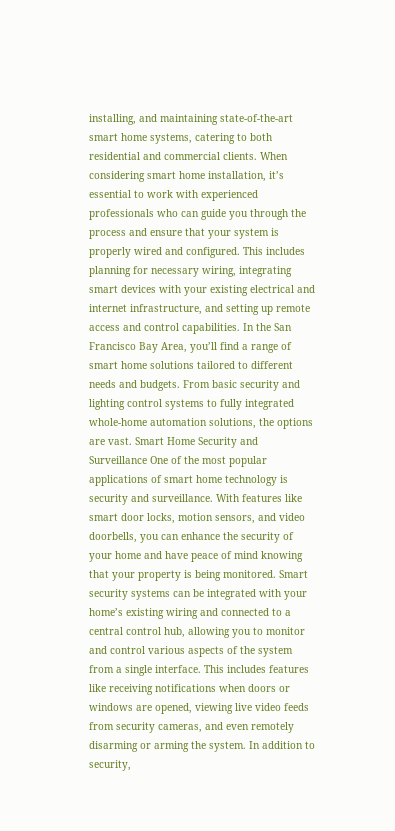installing, and maintaining state-of-the-art smart home systems, catering to both residential and commercial clients. When considering smart home installation, it’s essential to work with experienced professionals who can guide you through the process and ensure that your system is properly wired and configured. This includes planning for necessary wiring, integrating smart devices with your existing electrical and internet infrastructure, and setting up remote access and control capabilities. In the San Francisco Bay Area, you’ll find a range of smart home solutions tailored to different needs and budgets. From basic security and lighting control systems to fully integrated whole-home automation solutions, the options are vast. Smart Home Security and Surveillance One of the most popular applications of smart home technology is security and surveillance. With features like smart door locks, motion sensors, and video doorbells, you can enhance the security of your home and have peace of mind knowing that your property is being monitored. Smart security systems can be integrated with your home’s existing wiring and connected to a central control hub, allowing you to monitor and control various aspects of the system from a single interface. This includes features like receiving notifications when doors or windows are opened, viewing live video feeds from security cameras, and even remotely disarming or arming the system. In addition to security,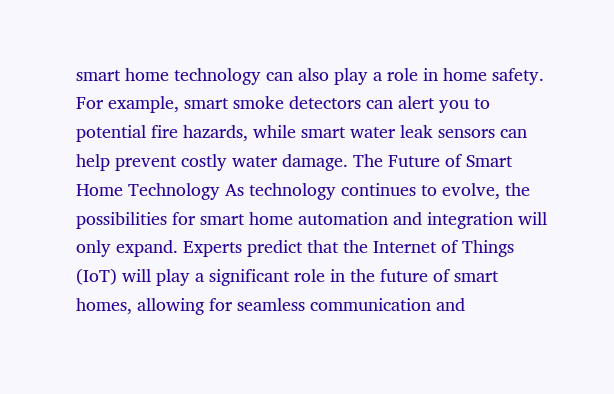smart home technology can also play a role in home safety. For example, smart smoke detectors can alert you to potential fire hazards, while smart water leak sensors can help prevent costly water damage. The Future of Smart Home Technology As technology continues to evolve, the possibilities for smart home automation and integration will only expand. Experts predict that the Internet of Things (IoT) will play a significant role in the future of smart homes, allowing for seamless communication and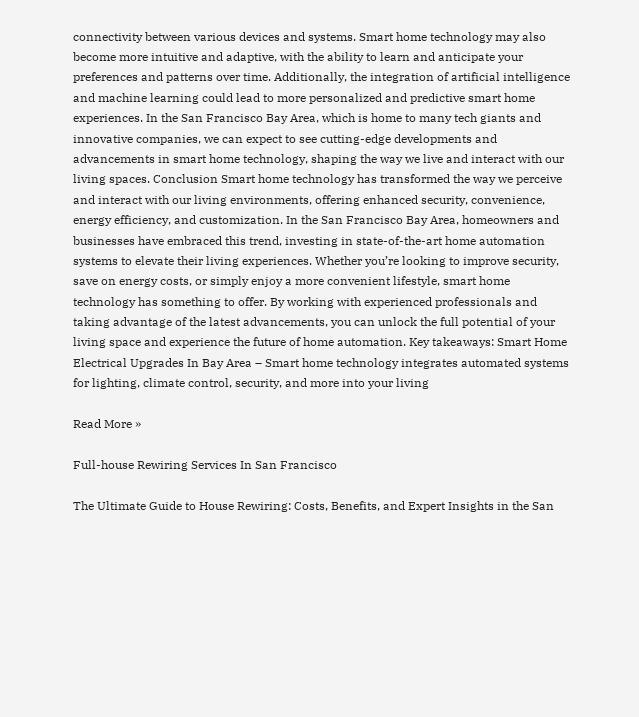connectivity between various devices and systems. Smart home technology may also become more intuitive and adaptive, with the ability to learn and anticipate your preferences and patterns over time. Additionally, the integration of artificial intelligence and machine learning could lead to more personalized and predictive smart home experiences. In the San Francisco Bay Area, which is home to many tech giants and innovative companies, we can expect to see cutting-edge developments and advancements in smart home technology, shaping the way we live and interact with our living spaces. Conclusion Smart home technology has transformed the way we perceive and interact with our living environments, offering enhanced security, convenience, energy efficiency, and customization. In the San Francisco Bay Area, homeowners and businesses have embraced this trend, investing in state-of-the-art home automation systems to elevate their living experiences. Whether you’re looking to improve security, save on energy costs, or simply enjoy a more convenient lifestyle, smart home technology has something to offer. By working with experienced professionals and taking advantage of the latest advancements, you can unlock the full potential of your living space and experience the future of home automation. Key takeaways: Smart Home Electrical Upgrades In Bay Area – Smart home technology integrates automated systems for lighting, climate control, security, and more into your living

Read More »

Full-house Rewiring Services In San Francisco

The Ultimate Guide to House Rewiring: Costs, Benefits, and Expert Insights in the San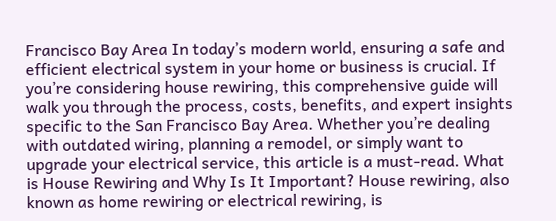Francisco Bay Area In today’s modern world, ensuring a safe and efficient electrical system in your home or business is crucial. If you’re considering house rewiring, this comprehensive guide will walk you through the process, costs, benefits, and expert insights specific to the San Francisco Bay Area. Whether you’re dealing with outdated wiring, planning a remodel, or simply want to upgrade your electrical service, this article is a must-read. What is House Rewiring and Why Is It Important? House rewiring, also known as home rewiring or electrical rewiring, is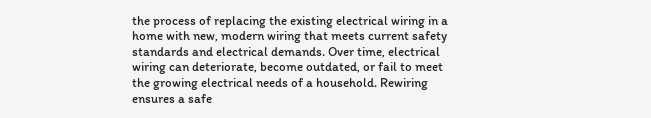the process of replacing the existing electrical wiring in a home with new, modern wiring that meets current safety standards and electrical demands. Over time, electrical wiring can deteriorate, become outdated, or fail to meet the growing electrical needs of a household. Rewiring ensures a safe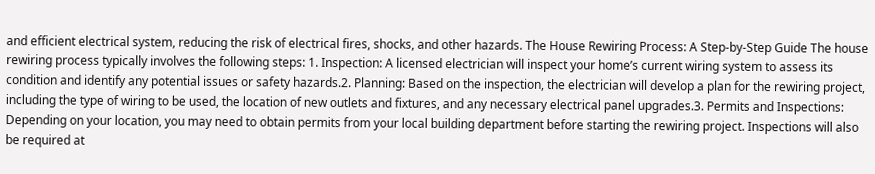and efficient electrical system, reducing the risk of electrical fires, shocks, and other hazards. The House Rewiring Process: A Step-by-Step Guide The house rewiring process typically involves the following steps: 1. Inspection: A licensed electrician will inspect your home’s current wiring system to assess its condition and identify any potential issues or safety hazards.2. Planning: Based on the inspection, the electrician will develop a plan for the rewiring project, including the type of wiring to be used, the location of new outlets and fixtures, and any necessary electrical panel upgrades.3. Permits and Inspections: Depending on your location, you may need to obtain permits from your local building department before starting the rewiring project. Inspections will also be required at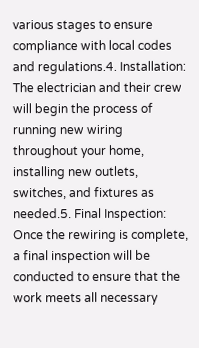various stages to ensure compliance with local codes and regulations.4. Installation: The electrician and their crew will begin the process of running new wiring throughout your home, installing new outlets, switches, and fixtures as needed.5. Final Inspection: Once the rewiring is complete, a final inspection will be conducted to ensure that the work meets all necessary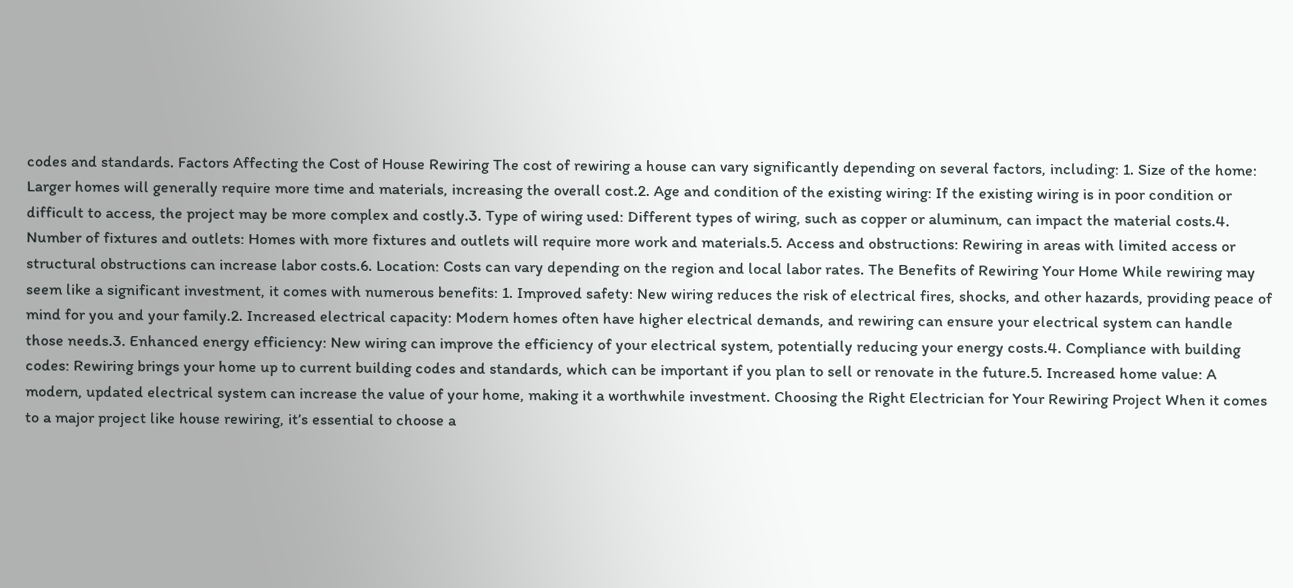codes and standards. Factors Affecting the Cost of House Rewiring The cost of rewiring a house can vary significantly depending on several factors, including: 1. Size of the home: Larger homes will generally require more time and materials, increasing the overall cost.2. Age and condition of the existing wiring: If the existing wiring is in poor condition or difficult to access, the project may be more complex and costly.3. Type of wiring used: Different types of wiring, such as copper or aluminum, can impact the material costs.4. Number of fixtures and outlets: Homes with more fixtures and outlets will require more work and materials.5. Access and obstructions: Rewiring in areas with limited access or structural obstructions can increase labor costs.6. Location: Costs can vary depending on the region and local labor rates. The Benefits of Rewiring Your Home While rewiring may seem like a significant investment, it comes with numerous benefits: 1. Improved safety: New wiring reduces the risk of electrical fires, shocks, and other hazards, providing peace of mind for you and your family.2. Increased electrical capacity: Modern homes often have higher electrical demands, and rewiring can ensure your electrical system can handle those needs.3. Enhanced energy efficiency: New wiring can improve the efficiency of your electrical system, potentially reducing your energy costs.4. Compliance with building codes: Rewiring brings your home up to current building codes and standards, which can be important if you plan to sell or renovate in the future.5. Increased home value: A modern, updated electrical system can increase the value of your home, making it a worthwhile investment. Choosing the Right Electrician for Your Rewiring Project When it comes to a major project like house rewiring, it’s essential to choose a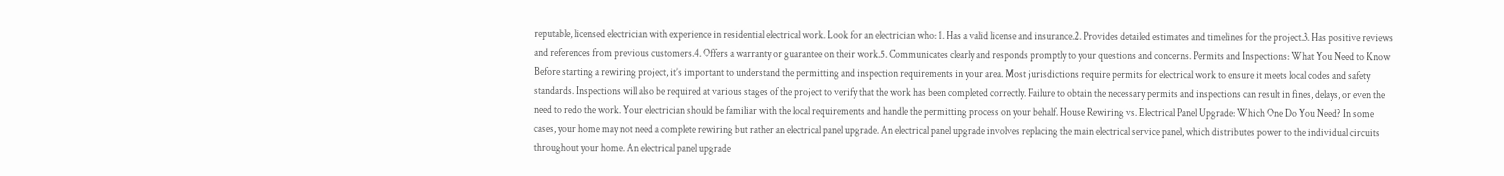reputable, licensed electrician with experience in residential electrical work. Look for an electrician who: 1. Has a valid license and insurance.2. Provides detailed estimates and timelines for the project.3. Has positive reviews and references from previous customers.4. Offers a warranty or guarantee on their work.5. Communicates clearly and responds promptly to your questions and concerns. Permits and Inspections: What You Need to Know Before starting a rewiring project, it’s important to understand the permitting and inspection requirements in your area. Most jurisdictions require permits for electrical work to ensure it meets local codes and safety standards. Inspections will also be required at various stages of the project to verify that the work has been completed correctly. Failure to obtain the necessary permits and inspections can result in fines, delays, or even the need to redo the work. Your electrician should be familiar with the local requirements and handle the permitting process on your behalf. House Rewiring vs. Electrical Panel Upgrade: Which One Do You Need? In some cases, your home may not need a complete rewiring but rather an electrical panel upgrade. An electrical panel upgrade involves replacing the main electrical service panel, which distributes power to the individual circuits throughout your home. An electrical panel upgrade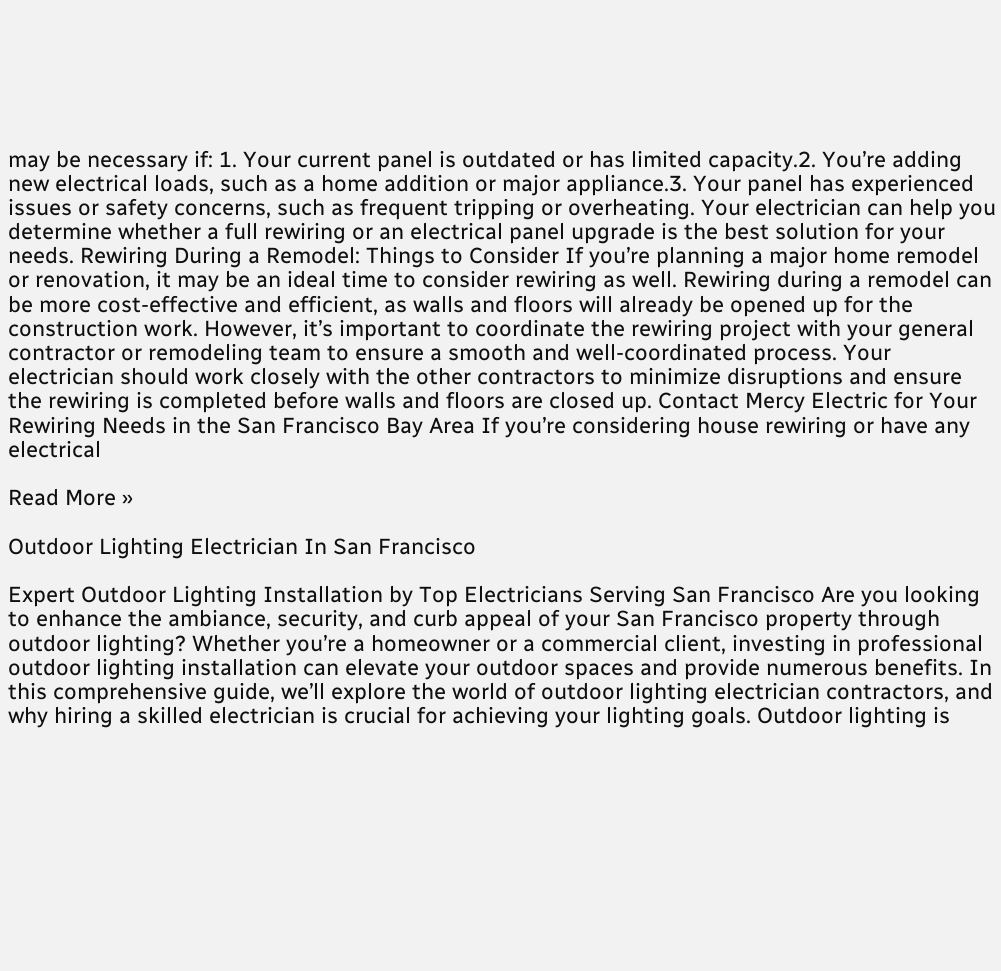may be necessary if: 1. Your current panel is outdated or has limited capacity.2. You’re adding new electrical loads, such as a home addition or major appliance.3. Your panel has experienced issues or safety concerns, such as frequent tripping or overheating. Your electrician can help you determine whether a full rewiring or an electrical panel upgrade is the best solution for your needs. Rewiring During a Remodel: Things to Consider If you’re planning a major home remodel or renovation, it may be an ideal time to consider rewiring as well. Rewiring during a remodel can be more cost-effective and efficient, as walls and floors will already be opened up for the construction work. However, it’s important to coordinate the rewiring project with your general contractor or remodeling team to ensure a smooth and well-coordinated process. Your electrician should work closely with the other contractors to minimize disruptions and ensure the rewiring is completed before walls and floors are closed up. Contact Mercy Electric for Your Rewiring Needs in the San Francisco Bay Area If you’re considering house rewiring or have any electrical

Read More »

Outdoor Lighting Electrician In San Francisco

Expert Outdoor Lighting Installation by Top Electricians Serving San Francisco Are you looking to enhance the ambiance, security, and curb appeal of your San Francisco property through outdoor lighting? Whether you’re a homeowner or a commercial client, investing in professional outdoor lighting installation can elevate your outdoor spaces and provide numerous benefits. In this comprehensive guide, we’ll explore the world of outdoor lighting electrician contractors, and why hiring a skilled electrician is crucial for achieving your lighting goals. Outdoor lighting is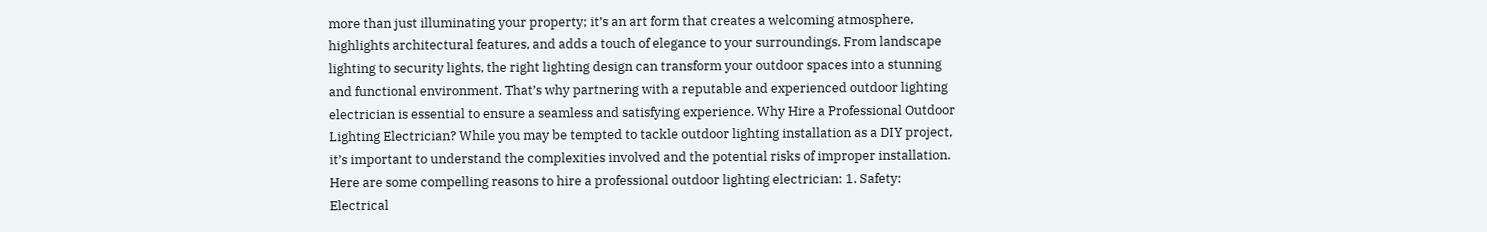more than just illuminating your property; it’s an art form that creates a welcoming atmosphere, highlights architectural features, and adds a touch of elegance to your surroundings. From landscape lighting to security lights, the right lighting design can transform your outdoor spaces into a stunning and functional environment. That’s why partnering with a reputable and experienced outdoor lighting electrician is essential to ensure a seamless and satisfying experience. Why Hire a Professional Outdoor Lighting Electrician? While you may be tempted to tackle outdoor lighting installation as a DIY project, it’s important to understand the complexities involved and the potential risks of improper installation. Here are some compelling reasons to hire a professional outdoor lighting electrician: 1. Safety: Electrical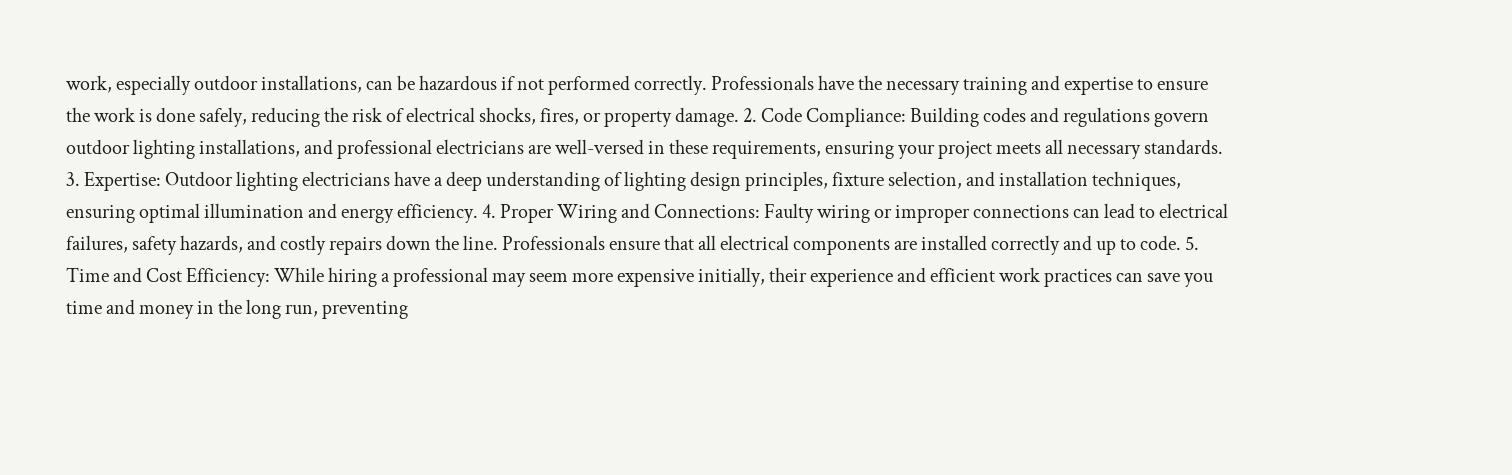work, especially outdoor installations, can be hazardous if not performed correctly. Professionals have the necessary training and expertise to ensure the work is done safely, reducing the risk of electrical shocks, fires, or property damage. 2. Code Compliance: Building codes and regulations govern outdoor lighting installations, and professional electricians are well-versed in these requirements, ensuring your project meets all necessary standards. 3. Expertise: Outdoor lighting electricians have a deep understanding of lighting design principles, fixture selection, and installation techniques, ensuring optimal illumination and energy efficiency. 4. Proper Wiring and Connections: Faulty wiring or improper connections can lead to electrical failures, safety hazards, and costly repairs down the line. Professionals ensure that all electrical components are installed correctly and up to code. 5. Time and Cost Efficiency: While hiring a professional may seem more expensive initially, their experience and efficient work practices can save you time and money in the long run, preventing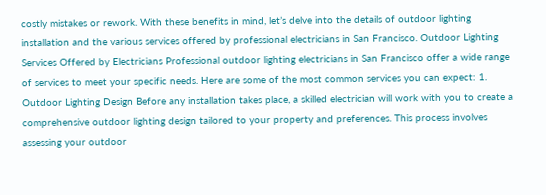costly mistakes or rework. With these benefits in mind, let’s delve into the details of outdoor lighting installation and the various services offered by professional electricians in San Francisco. Outdoor Lighting Services Offered by Electricians Professional outdoor lighting electricians in San Francisco offer a wide range of services to meet your specific needs. Here are some of the most common services you can expect: 1. Outdoor Lighting Design Before any installation takes place, a skilled electrician will work with you to create a comprehensive outdoor lighting design tailored to your property and preferences. This process involves assessing your outdoor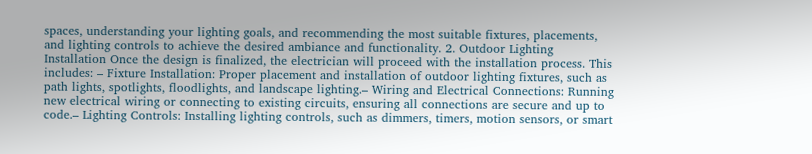spaces, understanding your lighting goals, and recommending the most suitable fixtures, placements, and lighting controls to achieve the desired ambiance and functionality. 2. Outdoor Lighting Installation Once the design is finalized, the electrician will proceed with the installation process. This includes: – Fixture Installation: Proper placement and installation of outdoor lighting fixtures, such as path lights, spotlights, floodlights, and landscape lighting.– Wiring and Electrical Connections: Running new electrical wiring or connecting to existing circuits, ensuring all connections are secure and up to code.– Lighting Controls: Installing lighting controls, such as dimmers, timers, motion sensors, or smart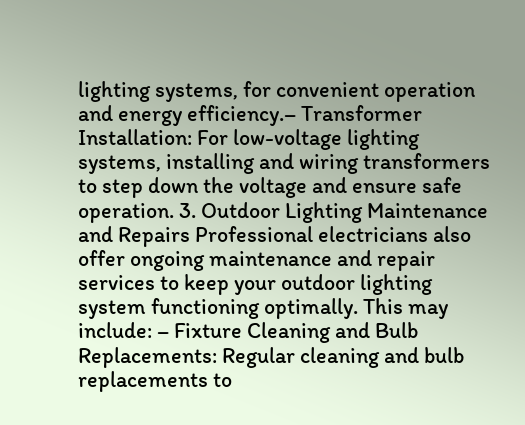lighting systems, for convenient operation and energy efficiency.– Transformer Installation: For low-voltage lighting systems, installing and wiring transformers to step down the voltage and ensure safe operation. 3. Outdoor Lighting Maintenance and Repairs Professional electricians also offer ongoing maintenance and repair services to keep your outdoor lighting system functioning optimally. This may include: – Fixture Cleaning and Bulb Replacements: Regular cleaning and bulb replacements to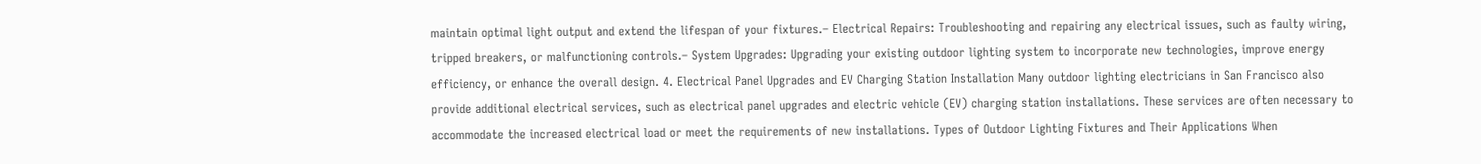maintain optimal light output and extend the lifespan of your fixtures.– Electrical Repairs: Troubleshooting and repairing any electrical issues, such as faulty wiring, tripped breakers, or malfunctioning controls.– System Upgrades: Upgrading your existing outdoor lighting system to incorporate new technologies, improve energy efficiency, or enhance the overall design. 4. Electrical Panel Upgrades and EV Charging Station Installation Many outdoor lighting electricians in San Francisco also provide additional electrical services, such as electrical panel upgrades and electric vehicle (EV) charging station installations. These services are often necessary to accommodate the increased electrical load or meet the requirements of new installations. Types of Outdoor Lighting Fixtures and Their Applications When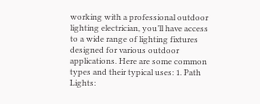working with a professional outdoor lighting electrician, you’ll have access to a wide range of lighting fixtures designed for various outdoor applications. Here are some common types and their typical uses: 1. Path Lights: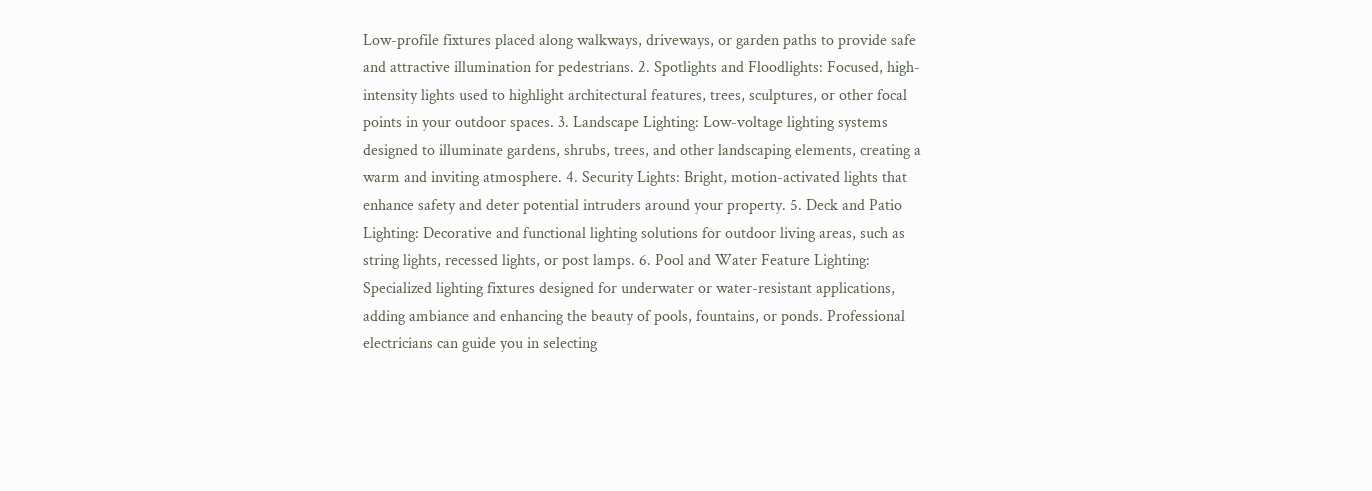Low-profile fixtures placed along walkways, driveways, or garden paths to provide safe and attractive illumination for pedestrians. 2. Spotlights and Floodlights: Focused, high-intensity lights used to highlight architectural features, trees, sculptures, or other focal points in your outdoor spaces. 3. Landscape Lighting: Low-voltage lighting systems designed to illuminate gardens, shrubs, trees, and other landscaping elements, creating a warm and inviting atmosphere. 4. Security Lights: Bright, motion-activated lights that enhance safety and deter potential intruders around your property. 5. Deck and Patio Lighting: Decorative and functional lighting solutions for outdoor living areas, such as string lights, recessed lights, or post lamps. 6. Pool and Water Feature Lighting: Specialized lighting fixtures designed for underwater or water-resistant applications, adding ambiance and enhancing the beauty of pools, fountains, or ponds. Professional electricians can guide you in selecting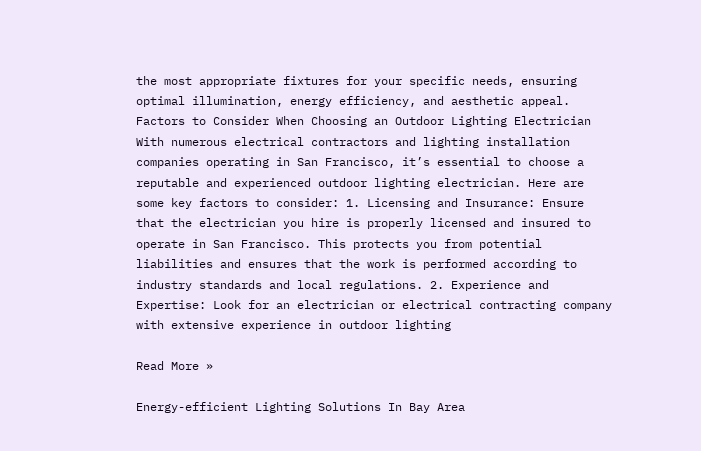the most appropriate fixtures for your specific needs, ensuring optimal illumination, energy efficiency, and aesthetic appeal. Factors to Consider When Choosing an Outdoor Lighting Electrician With numerous electrical contractors and lighting installation companies operating in San Francisco, it’s essential to choose a reputable and experienced outdoor lighting electrician. Here are some key factors to consider: 1. Licensing and Insurance: Ensure that the electrician you hire is properly licensed and insured to operate in San Francisco. This protects you from potential liabilities and ensures that the work is performed according to industry standards and local regulations. 2. Experience and Expertise: Look for an electrician or electrical contracting company with extensive experience in outdoor lighting

Read More »

Energy-efficient Lighting Solutions In Bay Area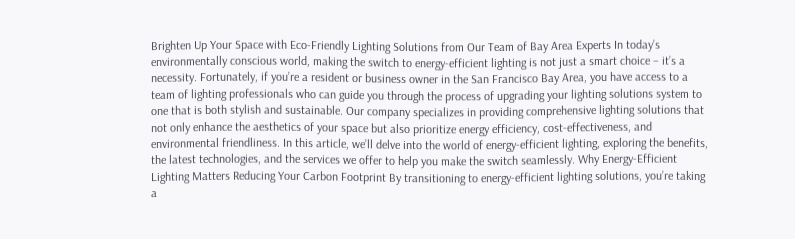Brighten Up Your Space with Eco-Friendly Lighting Solutions from Our Team of Bay Area Experts In today’s environmentally conscious world, making the switch to energy-efficient lighting is not just a smart choice – it’s a necessity. Fortunately, if you’re a resident or business owner in the San Francisco Bay Area, you have access to a team of lighting professionals who can guide you through the process of upgrading your lighting solutions system to one that is both stylish and sustainable. Our company specializes in providing comprehensive lighting solutions that not only enhance the aesthetics of your space but also prioritize energy efficiency, cost-effectiveness, and environmental friendliness. In this article, we’ll delve into the world of energy-efficient lighting, exploring the benefits, the latest technologies, and the services we offer to help you make the switch seamlessly. Why Energy-Efficient Lighting Matters Reducing Your Carbon Footprint By transitioning to energy-efficient lighting solutions, you’re taking a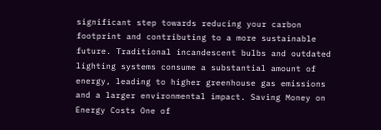significant step towards reducing your carbon footprint and contributing to a more sustainable future. Traditional incandescent bulbs and outdated lighting systems consume a substantial amount of energy, leading to higher greenhouse gas emissions and a larger environmental impact. Saving Money on Energy Costs One of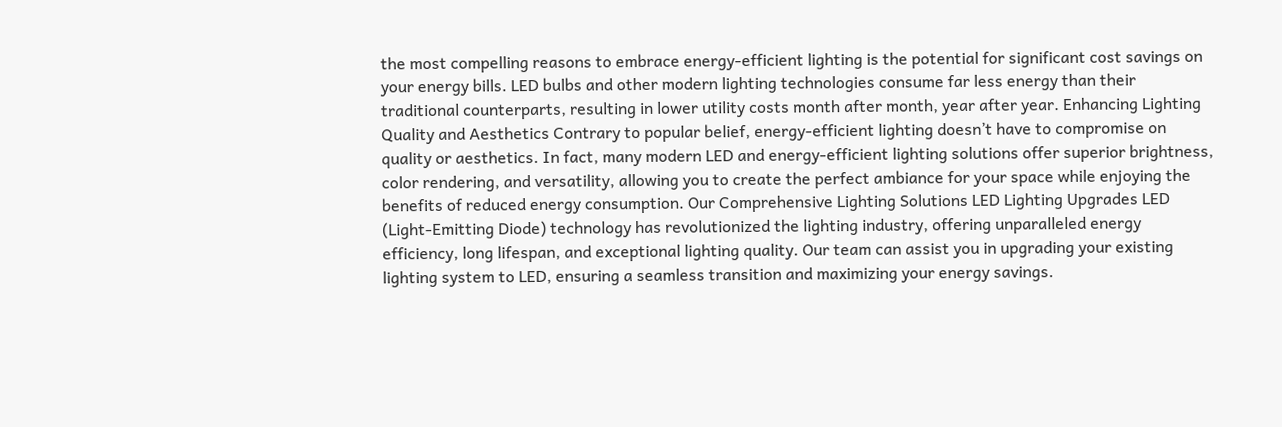the most compelling reasons to embrace energy-efficient lighting is the potential for significant cost savings on your energy bills. LED bulbs and other modern lighting technologies consume far less energy than their traditional counterparts, resulting in lower utility costs month after month, year after year. Enhancing Lighting Quality and Aesthetics Contrary to popular belief, energy-efficient lighting doesn’t have to compromise on quality or aesthetics. In fact, many modern LED and energy-efficient lighting solutions offer superior brightness, color rendering, and versatility, allowing you to create the perfect ambiance for your space while enjoying the benefits of reduced energy consumption. Our Comprehensive Lighting Solutions LED Lighting Upgrades LED (Light-Emitting Diode) technology has revolutionized the lighting industry, offering unparalleled energy efficiency, long lifespan, and exceptional lighting quality. Our team can assist you in upgrading your existing lighting system to LED, ensuring a seamless transition and maximizing your energy savings.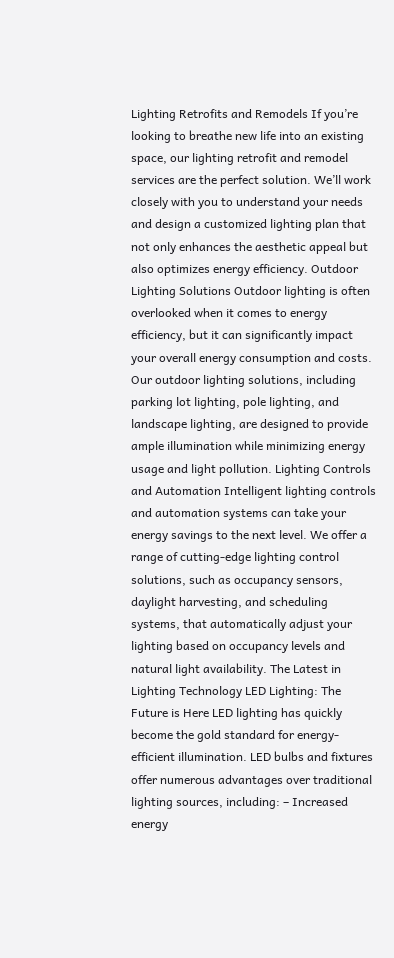Lighting Retrofits and Remodels If you’re looking to breathe new life into an existing space, our lighting retrofit and remodel services are the perfect solution. We’ll work closely with you to understand your needs and design a customized lighting plan that not only enhances the aesthetic appeal but also optimizes energy efficiency. Outdoor Lighting Solutions Outdoor lighting is often overlooked when it comes to energy efficiency, but it can significantly impact your overall energy consumption and costs. Our outdoor lighting solutions, including parking lot lighting, pole lighting, and landscape lighting, are designed to provide ample illumination while minimizing energy usage and light pollution. Lighting Controls and Automation Intelligent lighting controls and automation systems can take your energy savings to the next level. We offer a range of cutting-edge lighting control solutions, such as occupancy sensors, daylight harvesting, and scheduling systems, that automatically adjust your lighting based on occupancy levels and natural light availability. The Latest in Lighting Technology LED Lighting: The Future is Here LED lighting has quickly become the gold standard for energy-efficient illumination. LED bulbs and fixtures offer numerous advantages over traditional lighting sources, including: – Increased energy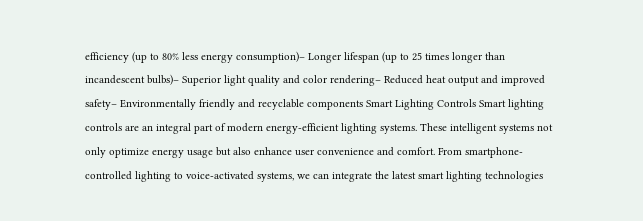efficiency (up to 80% less energy consumption)– Longer lifespan (up to 25 times longer than incandescent bulbs)– Superior light quality and color rendering– Reduced heat output and improved safety– Environmentally friendly and recyclable components Smart Lighting Controls Smart lighting controls are an integral part of modern energy-efficient lighting systems. These intelligent systems not only optimize energy usage but also enhance user convenience and comfort. From smartphone-controlled lighting to voice-activated systems, we can integrate the latest smart lighting technologies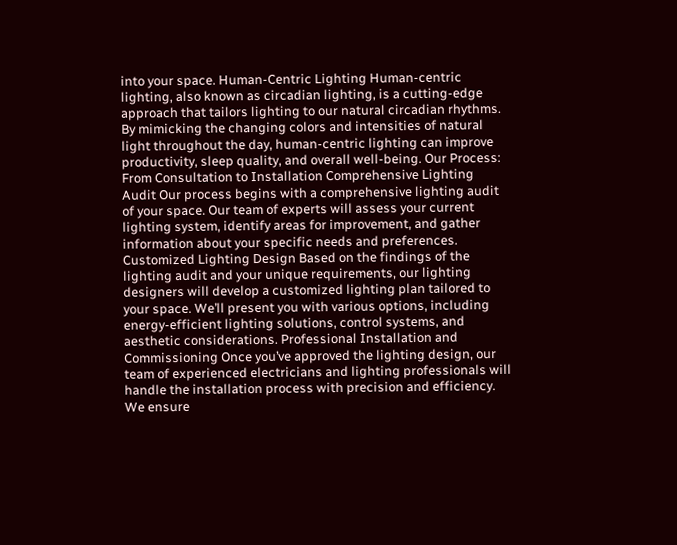into your space. Human-Centric Lighting Human-centric lighting, also known as circadian lighting, is a cutting-edge approach that tailors lighting to our natural circadian rhythms. By mimicking the changing colors and intensities of natural light throughout the day, human-centric lighting can improve productivity, sleep quality, and overall well-being. Our Process: From Consultation to Installation Comprehensive Lighting Audit Our process begins with a comprehensive lighting audit of your space. Our team of experts will assess your current lighting system, identify areas for improvement, and gather information about your specific needs and preferences. Customized Lighting Design Based on the findings of the lighting audit and your unique requirements, our lighting designers will develop a customized lighting plan tailored to your space. We’ll present you with various options, including energy-efficient lighting solutions, control systems, and aesthetic considerations. Professional Installation and Commissioning Once you’ve approved the lighting design, our team of experienced electricians and lighting professionals will handle the installation process with precision and efficiency. We ensure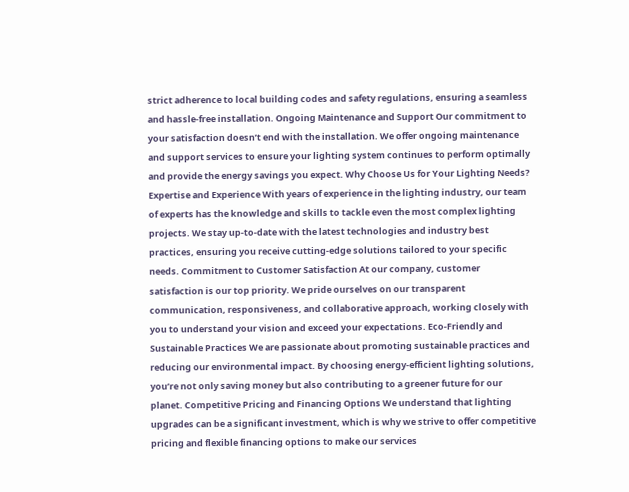strict adherence to local building codes and safety regulations, ensuring a seamless and hassle-free installation. Ongoing Maintenance and Support Our commitment to your satisfaction doesn’t end with the installation. We offer ongoing maintenance and support services to ensure your lighting system continues to perform optimally and provide the energy savings you expect. Why Choose Us for Your Lighting Needs? Expertise and Experience With years of experience in the lighting industry, our team of experts has the knowledge and skills to tackle even the most complex lighting projects. We stay up-to-date with the latest technologies and industry best practices, ensuring you receive cutting-edge solutions tailored to your specific needs. Commitment to Customer Satisfaction At our company, customer satisfaction is our top priority. We pride ourselves on our transparent communication, responsiveness, and collaborative approach, working closely with you to understand your vision and exceed your expectations. Eco-Friendly and Sustainable Practices We are passionate about promoting sustainable practices and reducing our environmental impact. By choosing energy-efficient lighting solutions, you’re not only saving money but also contributing to a greener future for our planet. Competitive Pricing and Financing Options We understand that lighting upgrades can be a significant investment, which is why we strive to offer competitive pricing and flexible financing options to make our services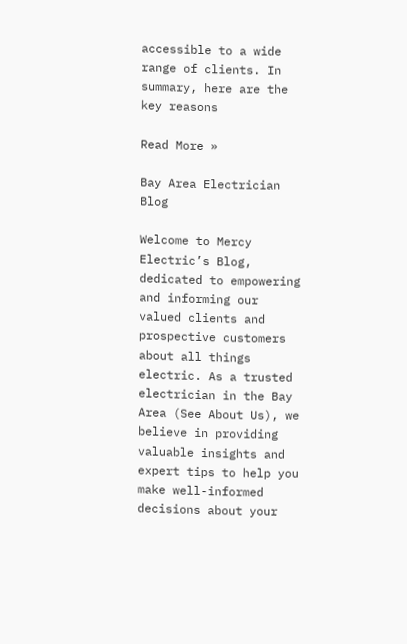accessible to a wide range of clients. In summary, here are the key reasons

Read More »

Bay Area Electrician Blog

Welcome to Mercy Electric’s Blog, dedicated to empowering and informing our valued clients and prospective customers about all things electric. As a trusted electrician in the Bay Area (See About Us), we believe in providing valuable insights and expert tips to help you make well-informed decisions about your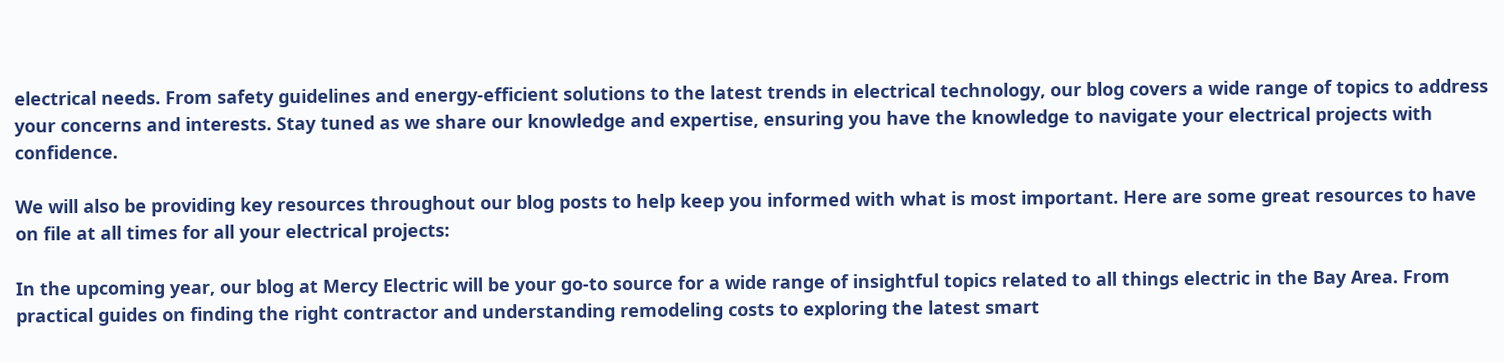electrical needs. From safety guidelines and energy-efficient solutions to the latest trends in electrical technology, our blog covers a wide range of topics to address your concerns and interests. Stay tuned as we share our knowledge and expertise, ensuring you have the knowledge to navigate your electrical projects with confidence.

We will also be providing key resources throughout our blog posts to help keep you informed with what is most important. Here are some great resources to have on file at all times for all your electrical projects:

In the upcoming year, our blog at Mercy Electric will be your go-to source for a wide range of insightful topics related to all things electric in the Bay Area. From practical guides on finding the right contractor and understanding remodeling costs to exploring the latest smart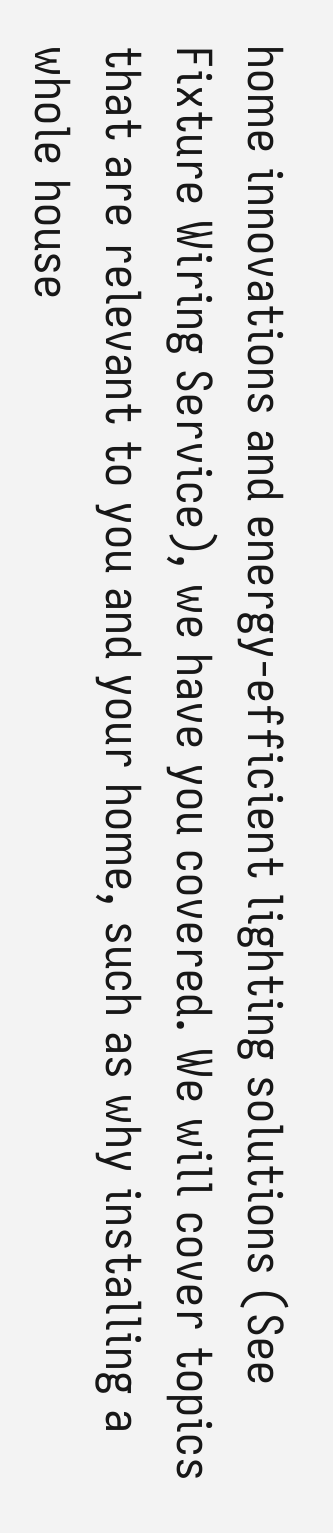home innovations and energy-efficient lighting solutions (See Fixture Wiring Service), we have you covered. We will cover topics that are relevant to you and your home, such as why installing a whole house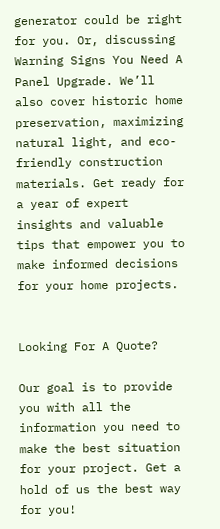generator could be right for you. Or, discussing Warning Signs You Need A Panel Upgrade. We’ll also cover historic home preservation, maximizing natural light, and eco-friendly construction materials. Get ready for a year of expert insights and valuable tips that empower you to make informed decisions for your home projects.


Looking For A Quote?

Our goal is to provide you with all the information you need to make the best situation for your project. Get a hold of us the best way for you!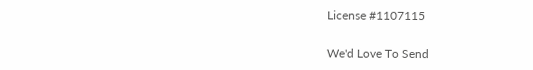License #1107115

We'd Love To Send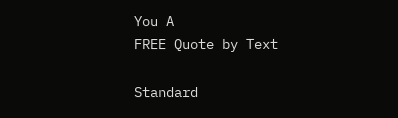You A
FREE Quote by Text

Standard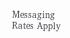Messaging Rates Apply